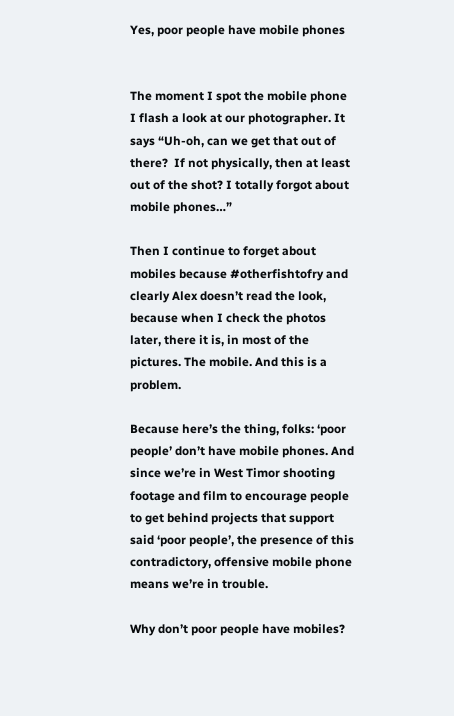Yes, poor people have mobile phones


The moment I spot the mobile phone I flash a look at our photographer. It says “Uh-oh, can we get that out of there?  If not physically, then at least out of the shot? I totally forgot about mobile phones…”

Then I continue to forget about mobiles because #otherfishtofry and clearly Alex doesn’t read the look, because when I check the photos later, there it is, in most of the pictures. The mobile. And this is a problem.

Because here’s the thing, folks: ‘poor people’ don’t have mobile phones. And since we’re in West Timor shooting footage and film to encourage people to get behind projects that support said ‘poor people’, the presence of this contradictory, offensive mobile phone means we’re in trouble.

Why don’t poor people have mobiles?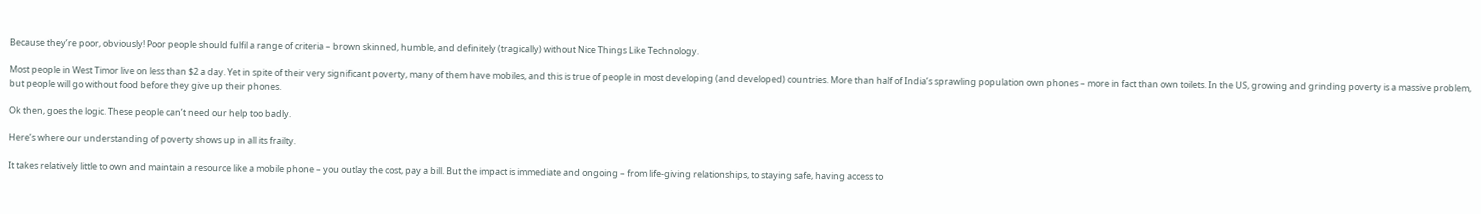Because they’re poor, obviously! Poor people should fulfil a range of criteria – brown skinned, humble, and definitely (tragically) without Nice Things Like Technology.

Most people in West Timor live on less than $2 a day. Yet in spite of their very significant poverty, many of them have mobiles, and this is true of people in most developing (and developed) countries. More than half of India’s sprawling population own phones – more in fact than own toilets. In the US, growing and grinding poverty is a massive problem, but people will go without food before they give up their phones.

Ok then, goes the logic. These people can’t need our help too badly.

Here’s where our understanding of poverty shows up in all its frailty.

It takes relatively little to own and maintain a resource like a mobile phone – you outlay the cost, pay a bill. But the impact is immediate and ongoing – from life-giving relationships, to staying safe, having access to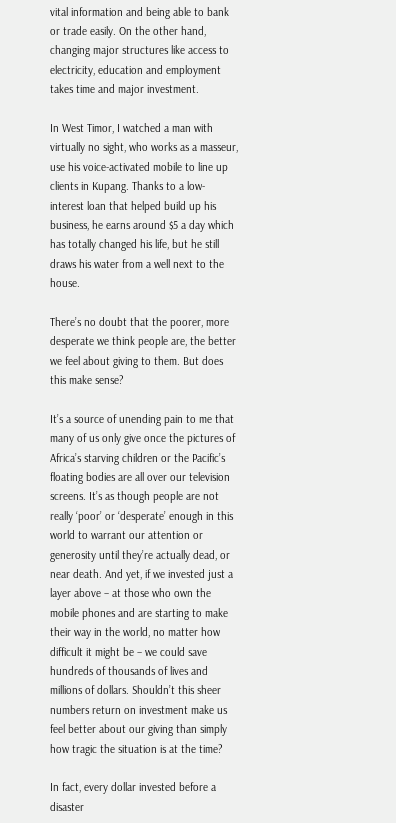vital information and being able to bank or trade easily. On the other hand, changing major structures like access to electricity, education and employment takes time and major investment.

In West Timor, I watched a man with virtually no sight, who works as a masseur, use his voice-activated mobile to line up clients in Kupang. Thanks to a low-interest loan that helped build up his business, he earns around $5 a day which has totally changed his life, but he still draws his water from a well next to the house.

There’s no doubt that the poorer, more desperate we think people are, the better we feel about giving to them. But does this make sense?

It’s a source of unending pain to me that many of us only give once the pictures of Africa’s starving children or the Pacific’s floating bodies are all over our television screens. It’s as though people are not really ‘poor’ or ‘desperate’ enough in this world to warrant our attention or generosity until they’re actually dead, or near death. And yet, if we invested just a layer above – at those who own the mobile phones and are starting to make their way in the world, no matter how difficult it might be – we could save hundreds of thousands of lives and millions of dollars. Shouldn’t this sheer numbers return on investment make us feel better about our giving than simply how tragic the situation is at the time?

In fact, every dollar invested before a disaster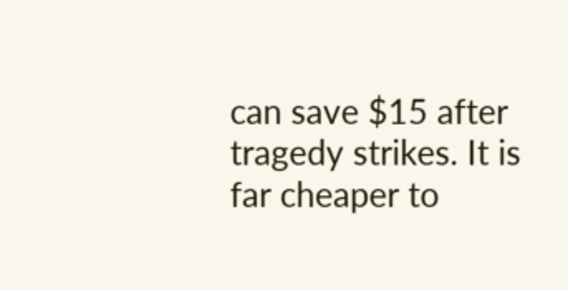can save $15 after tragedy strikes. It is far cheaper to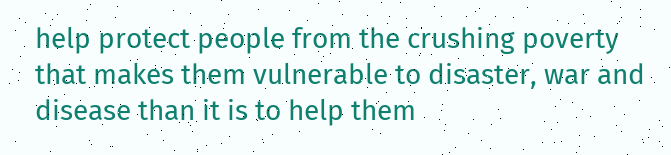help protect people from the crushing poverty that makes them vulnerable to disaster, war and disease than it is to help them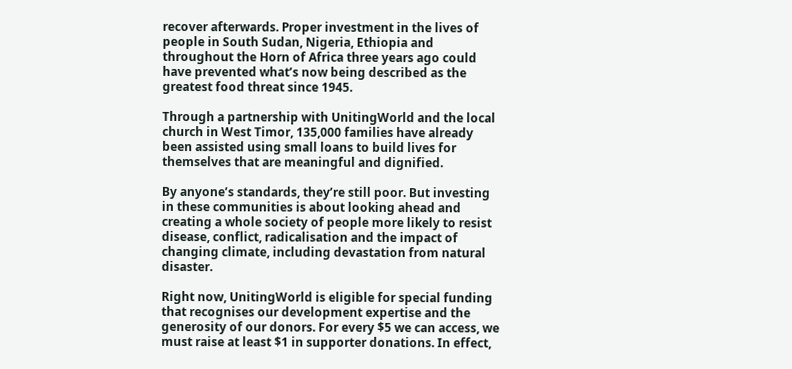recover afterwards. Proper investment in the lives of people in South Sudan, Nigeria, Ethiopia and throughout the Horn of Africa three years ago could have prevented what’s now being described as the greatest food threat since 1945.

Through a partnership with UnitingWorld and the local church in West Timor, 135,000 families have already been assisted using small loans to build lives for themselves that are meaningful and dignified.

By anyone’s standards, they’re still poor. But investing in these communities is about looking ahead and creating a whole society of people more likely to resist disease, conflict, radicalisation and the impact of changing climate, including devastation from natural disaster.

Right now, UnitingWorld is eligible for special funding that recognises our development expertise and the generosity of our donors. For every $5 we can access, we must raise at least $1 in supporter donations. In effect,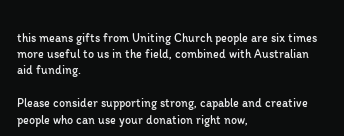this means gifts from Uniting Church people are six times more useful to us in the field, combined with Australian aid funding.

Please consider supporting strong, capable and creative people who can use your donation right now,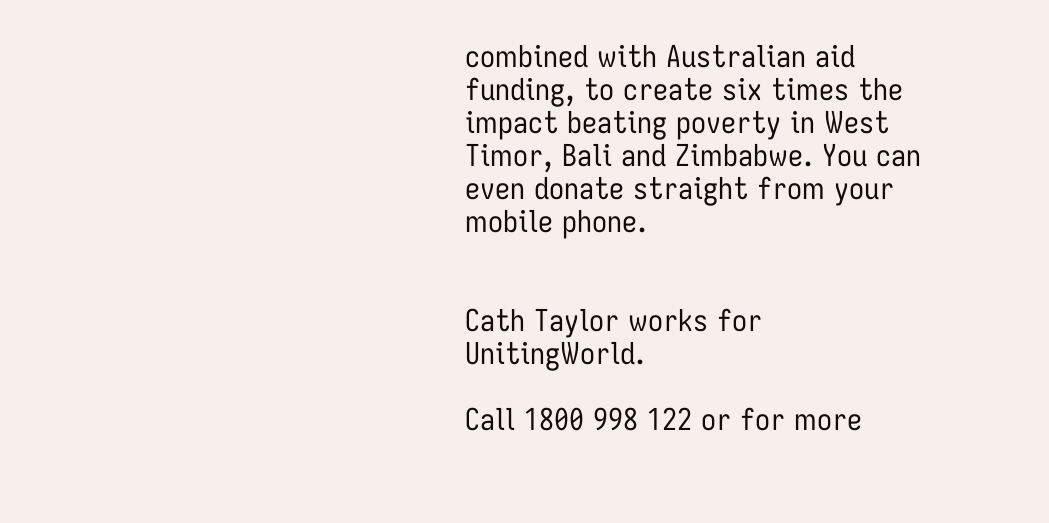combined with Australian aid funding, to create six times the impact beating poverty in West Timor, Bali and Zimbabwe. You can even donate straight from your mobile phone.


Cath Taylor works for UnitingWorld.

Call 1800 998 122 or for more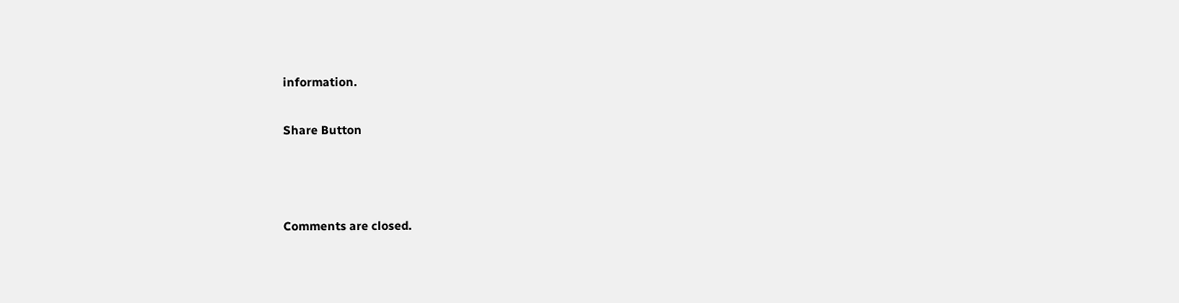information.

Share Button



Comments are closed.